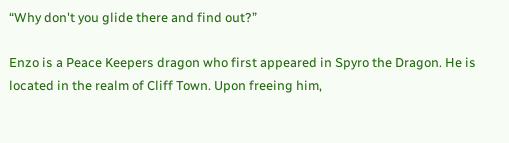“Why don't you glide there and find out?”

Enzo is a Peace Keepers dragon who first appeared in Spyro the Dragon. He is located in the realm of Cliff Town. Upon freeing him,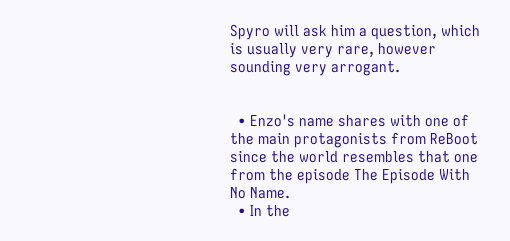Spyro will ask him a question, which is usually very rare, however sounding very arrogant.


  • Enzo's name shares with one of the main protagonists from ReBoot since the world resembles that one from the episode The Episode With No Name.
  • In the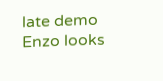late demo Enzo looks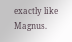exactly like Magnus.